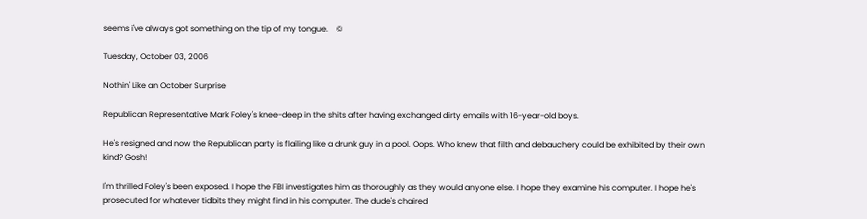seems i've always got something on the tip of my tongue.    ©

Tuesday, October 03, 2006

Nothin' Like an October Surprise

Republican Representative Mark Foley's knee-deep in the shits after having exchanged dirty emails with 16-year-old boys.

He's resigned and now the Republican party is flailing like a drunk guy in a pool. Oops. Who knew that filth and debauchery could be exhibited by their own kind? Gosh!

I'm thrilled Foley's been exposed. I hope the FBI investigates him as thoroughly as they would anyone else. I hope they examine his computer. I hope he's prosecuted for whatever tidbits they might find in his computer. The dude's chaired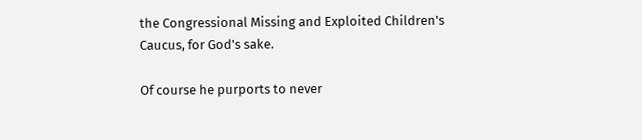the Congressional Missing and Exploited Children's Caucus, for God's sake.

Of course he purports to never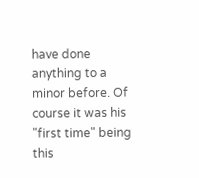have done anything to a minor before. Of course it was his "first time" being this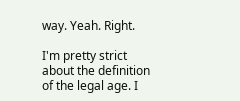way. Yeah. Right.

I'm pretty strict about the definition of the legal age. I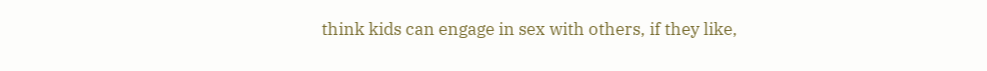think kids can engage in sex with others, if they like,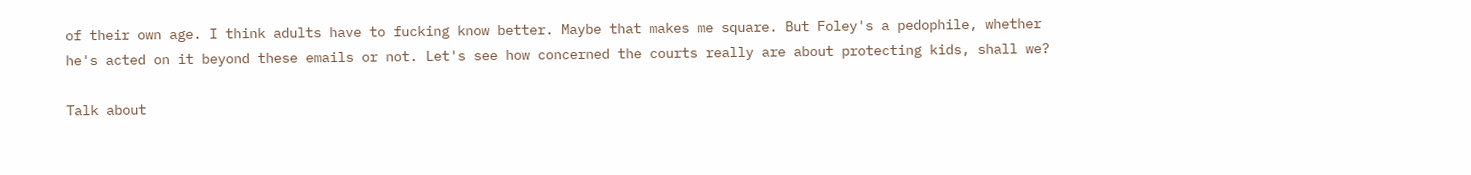of their own age. I think adults have to fucking know better. Maybe that makes me square. But Foley's a pedophile, whether he's acted on it beyond these emails or not. Let's see how concerned the courts really are about protecting kids, shall we?

Talk about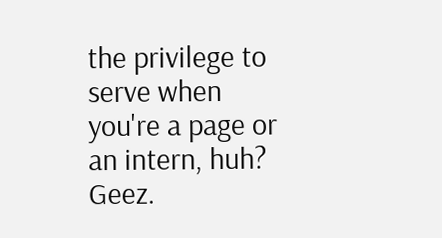the privilege to serve when you're a page or an intern, huh? Geez.